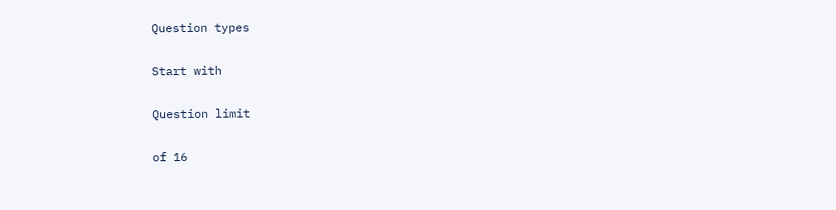Question types

Start with

Question limit

of 16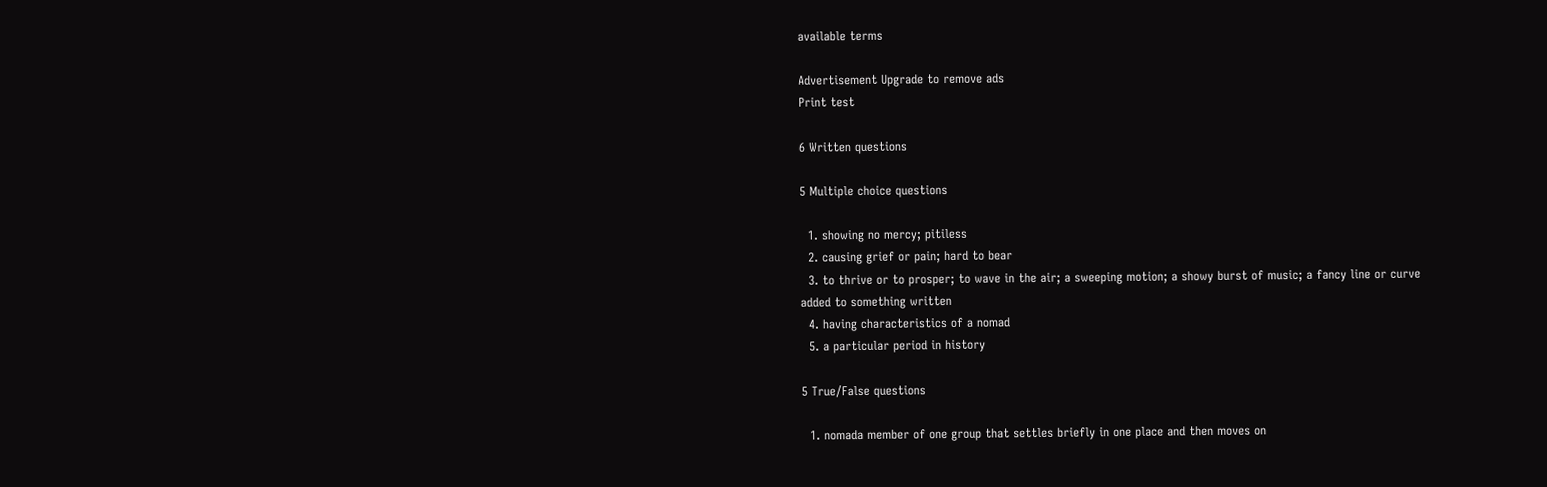available terms

Advertisement Upgrade to remove ads
Print test

6 Written questions

5 Multiple choice questions

  1. showing no mercy; pitiless
  2. causing grief or pain; hard to bear
  3. to thrive or to prosper; to wave in the air; a sweeping motion; a showy burst of music; a fancy line or curve added to something written
  4. having characteristics of a nomad
  5. a particular period in history

5 True/False questions

  1. nomada member of one group that settles briefly in one place and then moves on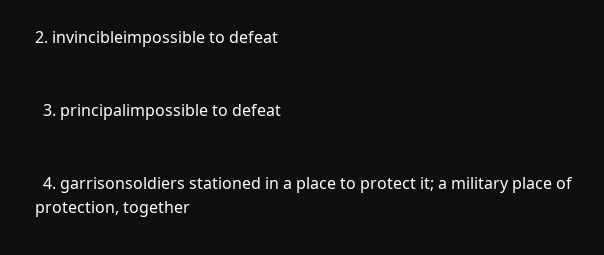2. invincibleimpossible to defeat


  3. principalimpossible to defeat


  4. garrisonsoldiers stationed in a place to protect it; a military place of protection, together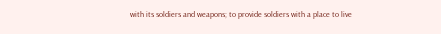with its soldiers and weapons; to provide soldiers with a place to live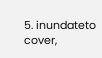5. inundateto cover,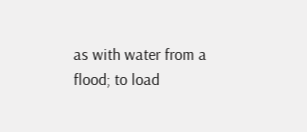as with water from a flood; to load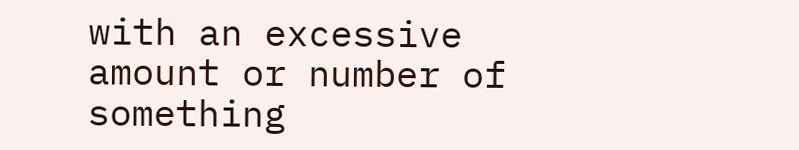with an excessive amount or number of something